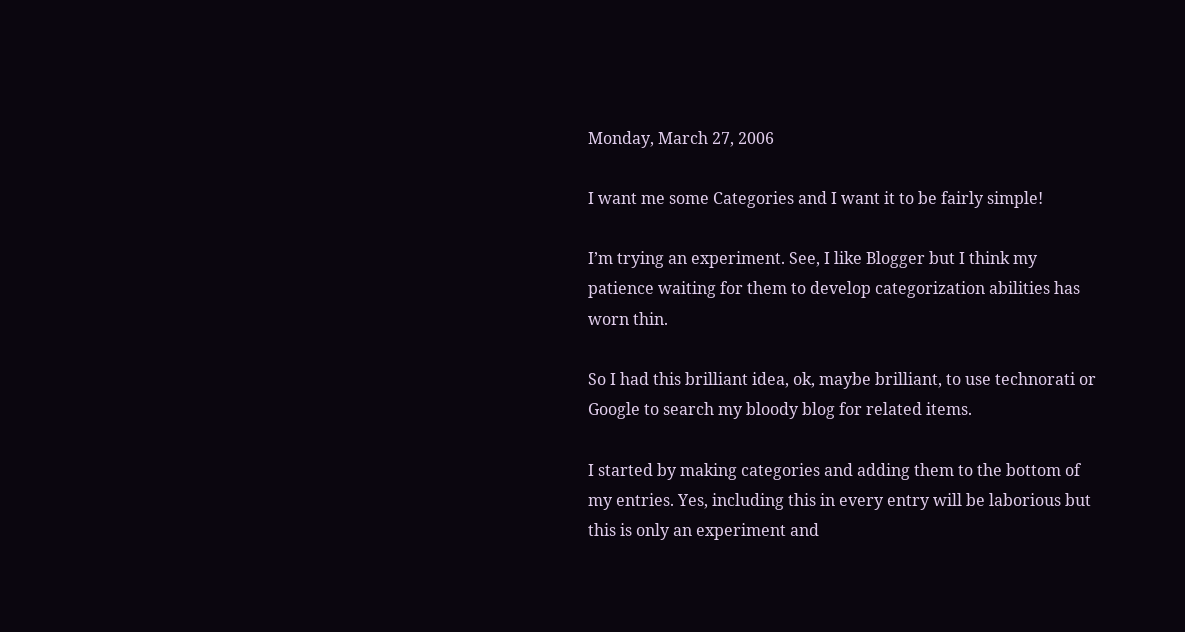Monday, March 27, 2006

I want me some Categories and I want it to be fairly simple!

I’m trying an experiment. See, I like Blogger but I think my patience waiting for them to develop categorization abilities has worn thin.

So I had this brilliant idea, ok, maybe brilliant, to use technorati or Google to search my bloody blog for related items.

I started by making categories and adding them to the bottom of my entries. Yes, including this in every entry will be laborious but this is only an experiment and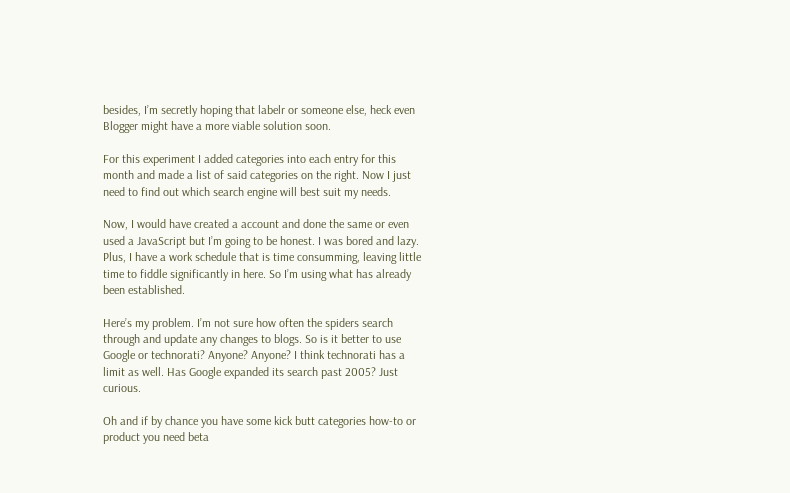besides, I’m secretly hoping that labelr or someone else, heck even Blogger might have a more viable solution soon.

For this experiment I added categories into each entry for this month and made a list of said categories on the right. Now I just need to find out which search engine will best suit my needs.

Now, I would have created a account and done the same or even used a JavaScript but I’m going to be honest. I was bored and lazy. Plus, I have a work schedule that is time consumming, leaving little time to fiddle significantly in here. So I’m using what has already been established.

Here’s my problem. I’m not sure how often the spiders search through and update any changes to blogs. So is it better to use Google or technorati? Anyone? Anyone? I think technorati has a limit as well. Has Google expanded its search past 2005? Just curious.

Oh and if by chance you have some kick butt categories how-to or product you need beta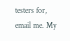testers for, email me. My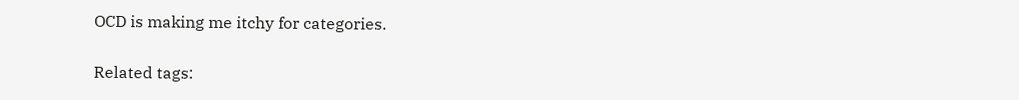OCD is making me itchy for categories.

Related tags: